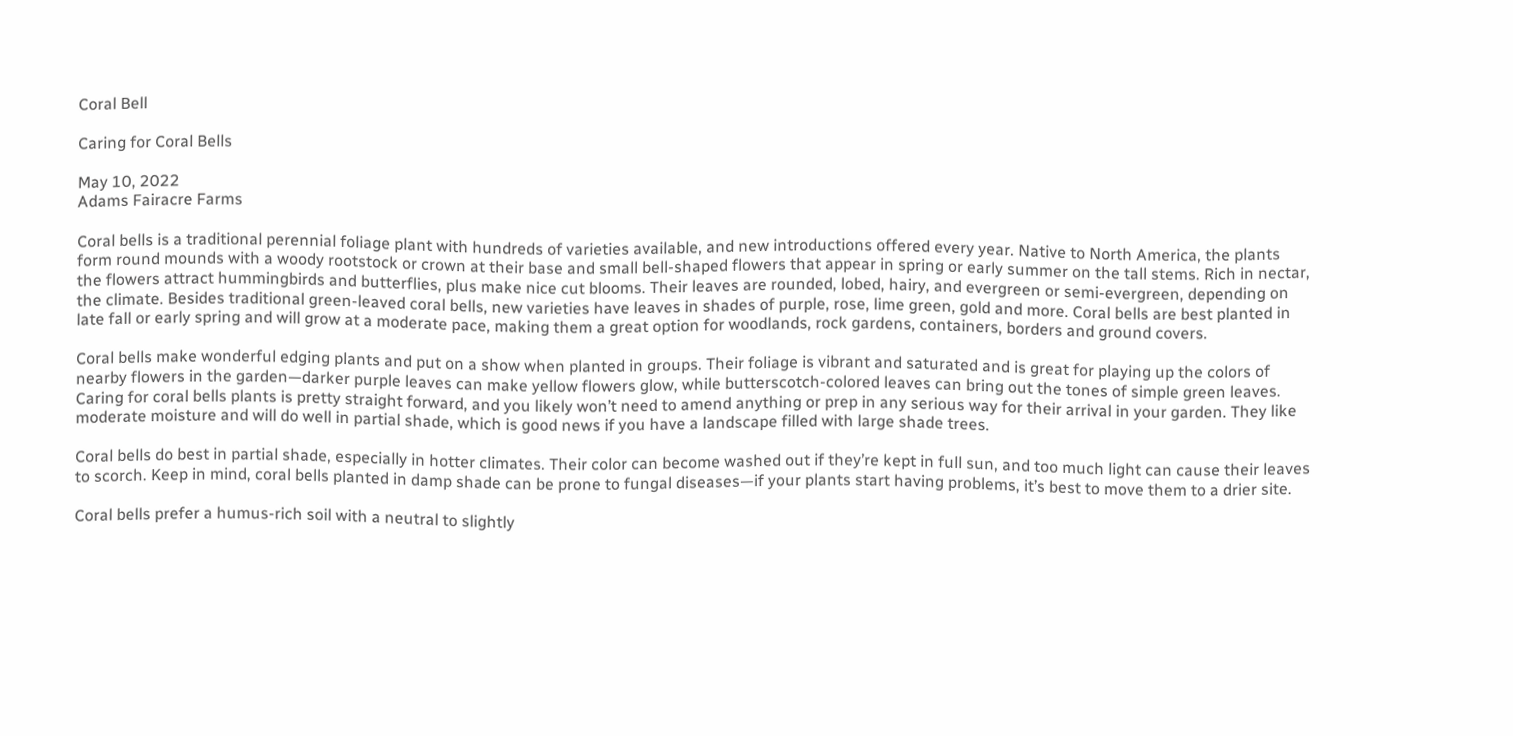Coral Bell

Caring for Coral Bells

May 10, 2022
Adams Fairacre Farms

Coral bells is a traditional perennial foliage plant with hundreds of varieties available, and new introductions offered every year. Native to North America, the plants form round mounds with a woody rootstock or crown at their base and small bell-shaped flowers that appear in spring or early summer on the tall stems. Rich in nectar, the flowers attract hummingbirds and butterflies, plus make nice cut blooms. Their leaves are rounded, lobed, hairy, and evergreen or semi-evergreen, depending on the climate. Besides traditional green-leaved coral bells, new varieties have leaves in shades of purple, rose, lime green, gold and more. Coral bells are best planted in late fall or early spring and will grow at a moderate pace, making them a great option for woodlands, rock gardens, containers, borders and ground covers.

Coral bells make wonderful edging plants and put on a show when planted in groups. Their foliage is vibrant and saturated and is great for playing up the colors of nearby flowers in the garden—darker purple leaves can make yellow flowers glow, while butterscotch-colored leaves can bring out the tones of simple green leaves.
Caring for coral bells plants is pretty straight forward, and you likely won’t need to amend anything or prep in any serious way for their arrival in your garden. They like moderate moisture and will do well in partial shade, which is good news if you have a landscape filled with large shade trees.

Coral bells do best in partial shade, especially in hotter climates. Their color can become washed out if they’re kept in full sun, and too much light can cause their leaves to scorch. Keep in mind, coral bells planted in damp shade can be prone to fungal diseases—if your plants start having problems, it’s best to move them to a drier site.

Coral bells prefer a humus-rich soil with a neutral to slightly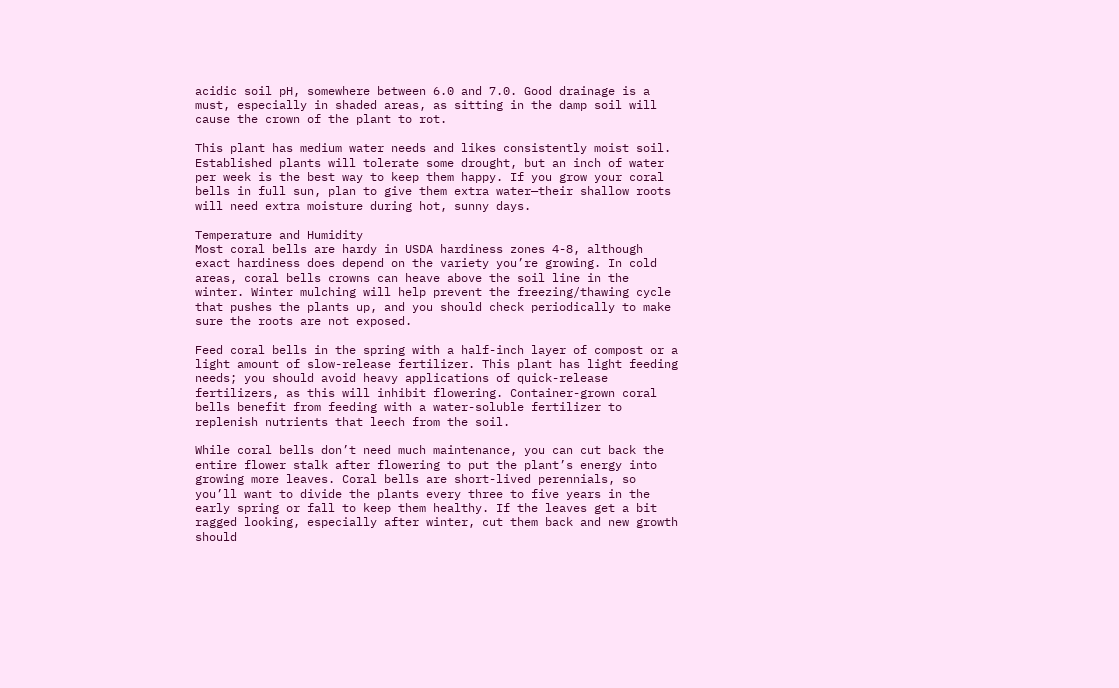acidic soil pH, somewhere between 6.0 and 7.0. Good drainage is a must, especially in shaded areas, as sitting in the damp soil will cause the crown of the plant to rot.

This plant has medium water needs and likes consistently moist soil. Established plants will tolerate some drought, but an inch of water per week is the best way to keep them happy. If you grow your coral bells in full sun, plan to give them extra water—their shallow roots will need extra moisture during hot, sunny days.

Temperature and Humidity
Most coral bells are hardy in USDA hardiness zones 4-8, although exact hardiness does depend on the variety you’re growing. In cold areas, coral bells crowns can heave above the soil line in the winter. Winter mulching will help prevent the freezing/thawing cycle that pushes the plants up, and you should check periodically to make sure the roots are not exposed.

Feed coral bells in the spring with a half-inch layer of compost or a light amount of slow-release fertilizer. This plant has light feeding needs; you should avoid heavy applications of quick-release fertilizers, as this will inhibit flowering. Container-grown coral bells benefit from feeding with a water-soluble fertilizer to replenish nutrients that leech from the soil.

While coral bells don’t need much maintenance, you can cut back the entire flower stalk after flowering to put the plant’s energy into growing more leaves. Coral bells are short-lived perennials, so you’ll want to divide the plants every three to five years in the early spring or fall to keep them healthy. If the leaves get a bit ragged looking, especially after winter, cut them back and new growth should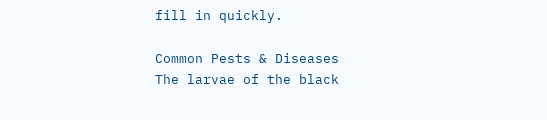fill in quickly.

Common Pests & Diseases
The larvae of the black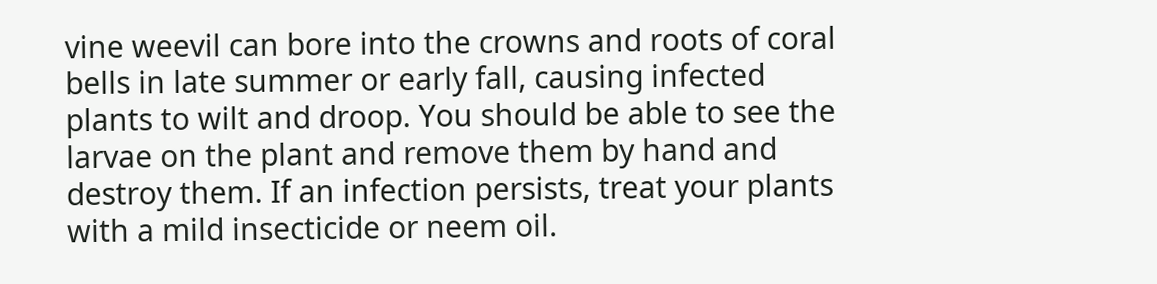vine weevil can bore into the crowns and roots of coral bells in late summer or early fall, causing infected plants to wilt and droop. You should be able to see the larvae on the plant and remove them by hand and destroy them. If an infection persists, treat your plants with a mild insecticide or neem oil.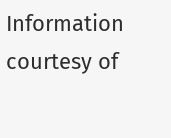Information courtesy of